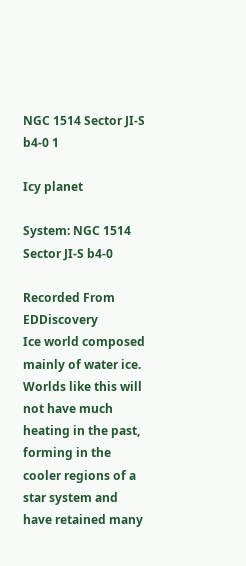NGC 1514 Sector JI-S b4-0 1

Icy planet

System: NGC 1514 Sector JI-S b4-0

Recorded From EDDiscovery
Ice world composed mainly of water ice. Worlds like this will not have much heating in the past, forming in the cooler regions of a star system and have retained many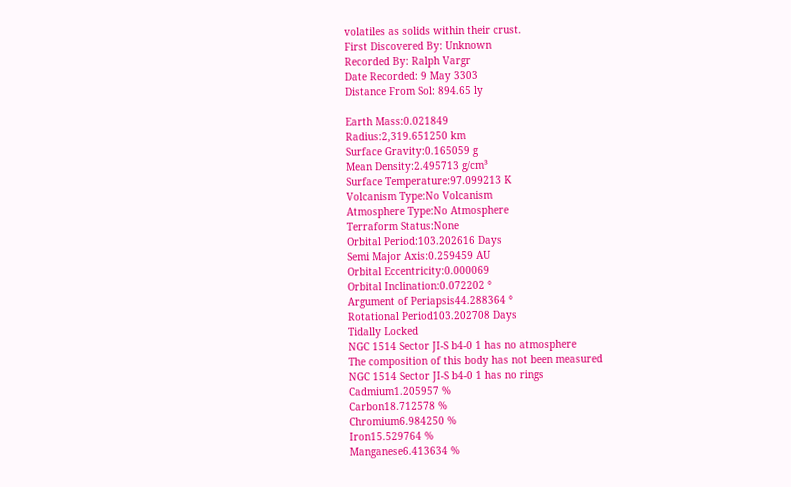volatiles as solids within their crust.
First Discovered By: Unknown
Recorded By: Ralph Vargr
Date Recorded: 9 May 3303
Distance From Sol: 894.65 ly

Earth Mass:0.021849
Radius:2,319.651250 km
Surface Gravity:0.165059 g
Mean Density:2.495713 g/cm³
Surface Temperature:97.099213 K
Volcanism Type:No Volcanism
Atmosphere Type:No Atmosphere
Terraform Status:None
Orbital Period:103.202616 Days
Semi Major Axis:0.259459 AU
Orbital Eccentricity:0.000069
Orbital Inclination:0.072202 °
Argument of Periapsis44.288364 °
Rotational Period103.202708 Days
Tidally Locked
NGC 1514 Sector JI-S b4-0 1 has no atmosphere
The composition of this body has not been measured
NGC 1514 Sector JI-S b4-0 1 has no rings
Cadmium1.205957 %
Carbon18.712578 %
Chromium6.984250 %
Iron15.529764 %
Manganese6.413634 %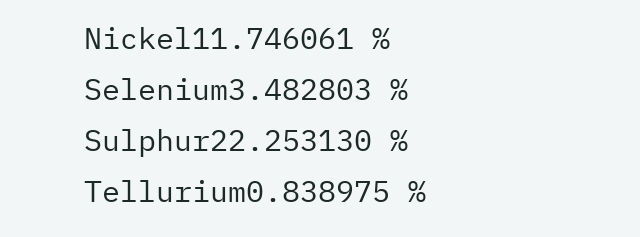Nickel11.746061 %
Selenium3.482803 %
Sulphur22.253130 %
Tellurium0.838975 %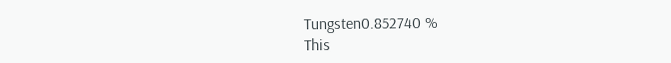Tungsten0.852740 %
This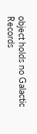object holds no Galactic Records